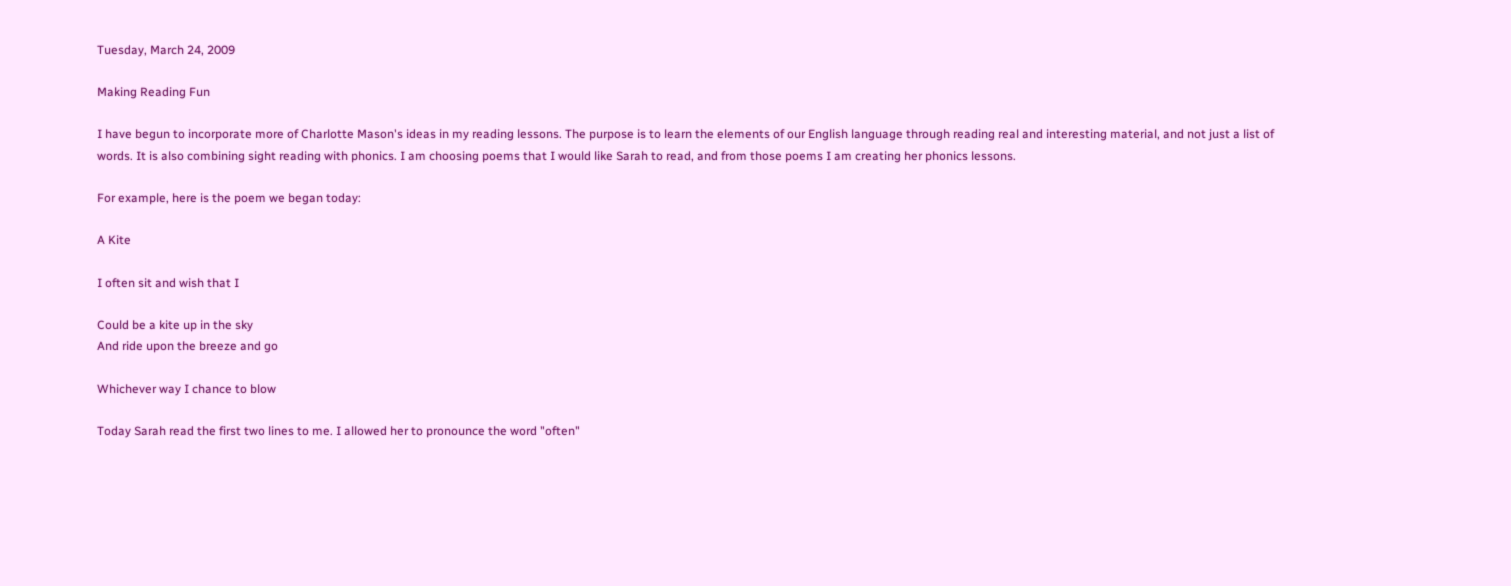Tuesday, March 24, 2009

Making Reading Fun

I have begun to incorporate more of Charlotte Mason's ideas in my reading lessons. The purpose is to learn the elements of our English language through reading real and interesting material, and not just a list of words. It is also combining sight reading with phonics. I am choosing poems that I would like Sarah to read, and from those poems I am creating her phonics lessons.

For example, here is the poem we began today:

A Kite

I often sit and wish that I

Could be a kite up in the sky
And ride upon the breeze and go

Whichever way I chance to blow

Today Sarah read the first two lines to me. I allowed her to pronounce the word "often"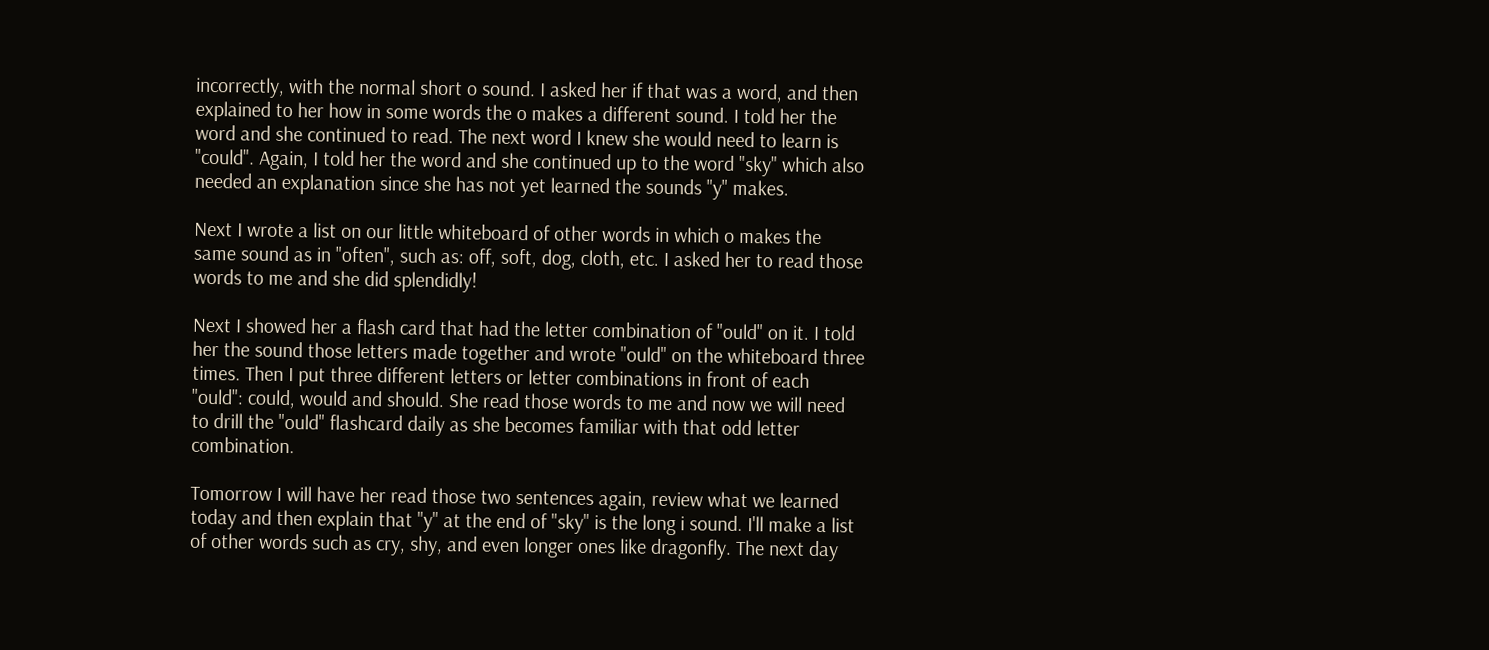incorrectly, with the normal short o sound. I asked her if that was a word, and then explained to her how in some words the o makes a different sound. I told her the word and she continued to read. The next word I knew she would need to learn is "could". Again, I told her the word and she continued up to the word "sky" which also needed an explanation since she has not yet learned the sounds "y" makes.

Next I wrote a list on our little whiteboard of other words in which o makes the same sound as in "often", such as: off, soft, dog, cloth, etc. I asked her to read those words to me and she did splendidly!

Next I showed her a flash card that had the letter combination of "ould" on it. I told her the sound those letters made together and wrote "ould" on the whiteboard three times. Then I put three different letters or letter combinations in front of each "ould": could, would and should. She read those words to me and now we will need to drill the "ould" flashcard daily as she becomes familiar with that odd letter combination.

Tomorrow I will have her read those two sentences again, review what we learned today and then explain that "y" at the end of "sky" is the long i sound. I'll make a list of other words such as cry, shy, and even longer ones like dragonfly. The next day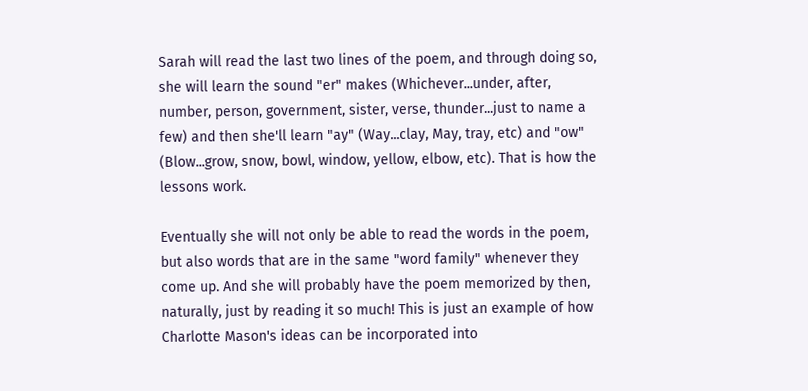Sarah will read the last two lines of the poem, and through doing so, she will learn the sound "er" makes (Whichever...under, after, number, person, government, sister, verse, thunder...just to name a few) and then she'll learn "ay" (Way...clay, May, tray, etc) and "ow" (Blow...grow, snow, bowl, window, yellow, elbow, etc). That is how the lessons work.

Eventually she will not only be able to read the words in the poem, but also words that are in the same "word family" whenever they come up. And she will probably have the poem memorized by then, naturally, just by reading it so much! This is just an example of how Charlotte Mason's ideas can be incorporated into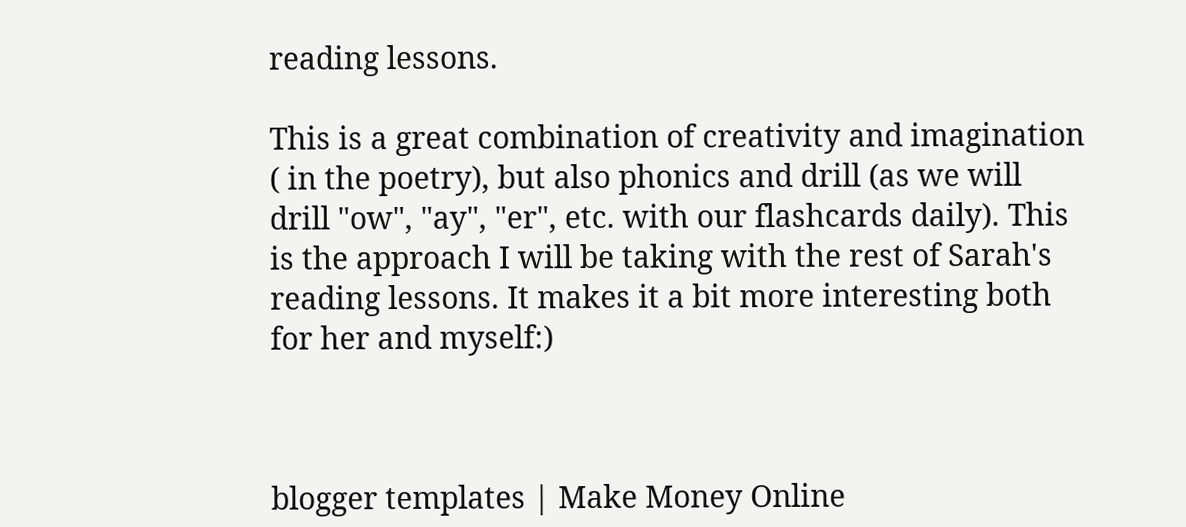reading lessons.

This is a great combination of creativity and imagination ( in the poetry), but also phonics and drill (as we will drill "ow", "ay", "er", etc. with our flashcards daily). This is the approach I will be taking with the rest of Sarah's reading lessons. It makes it a bit more interesting both for her and myself:)



blogger templates | Make Money Online